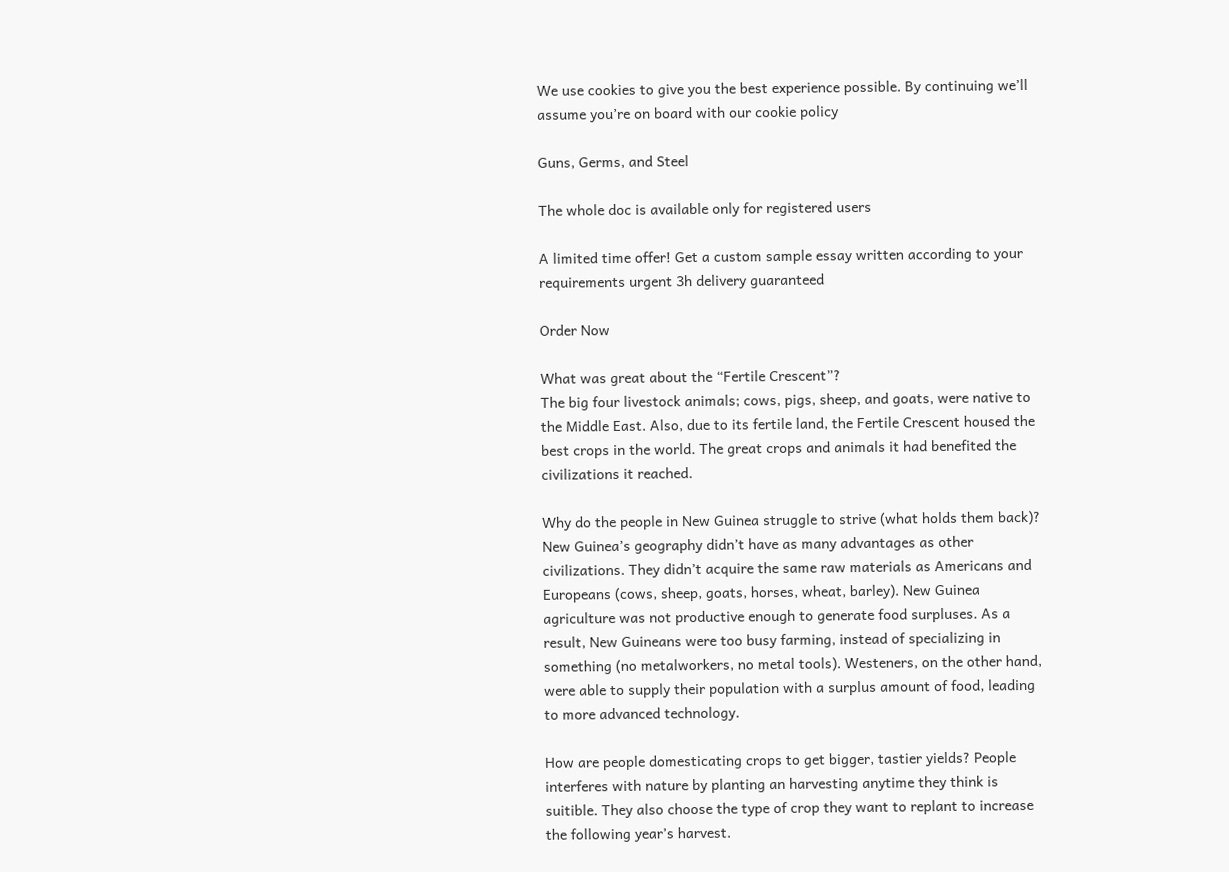We use cookies to give you the best experience possible. By continuing we’ll assume you’re on board with our cookie policy

Guns, Germs, and Steel

The whole doc is available only for registered users

A limited time offer! Get a custom sample essay written according to your requirements urgent 3h delivery guaranteed

Order Now

What was great about the “Fertile Crescent”?
The big four livestock animals; cows, pigs, sheep, and goats, were native to the Middle East. Also, due to its fertile land, the Fertile Crescent housed the best crops in the world. The great crops and animals it had benefited the civilizations it reached.

Why do the people in New Guinea struggle to strive (what holds them back)? New Guinea’s geography didn’t have as many advantages as other civilizations. They didn’t acquire the same raw materials as Americans and Europeans (cows, sheep, goats, horses, wheat, barley). New Guinea agriculture was not productive enough to generate food surpluses. As a result, New Guineans were too busy farming, instead of specializing in something (no metalworkers, no metal tools). Westeners, on the other hand, were able to supply their population with a surplus amount of food, leading to more advanced technology.

How are people domesticating crops to get bigger, tastier yields? People interferes with nature by planting an harvesting anytime they think is suitible. They also choose the type of crop they want to replant to increase the following year’s harvest.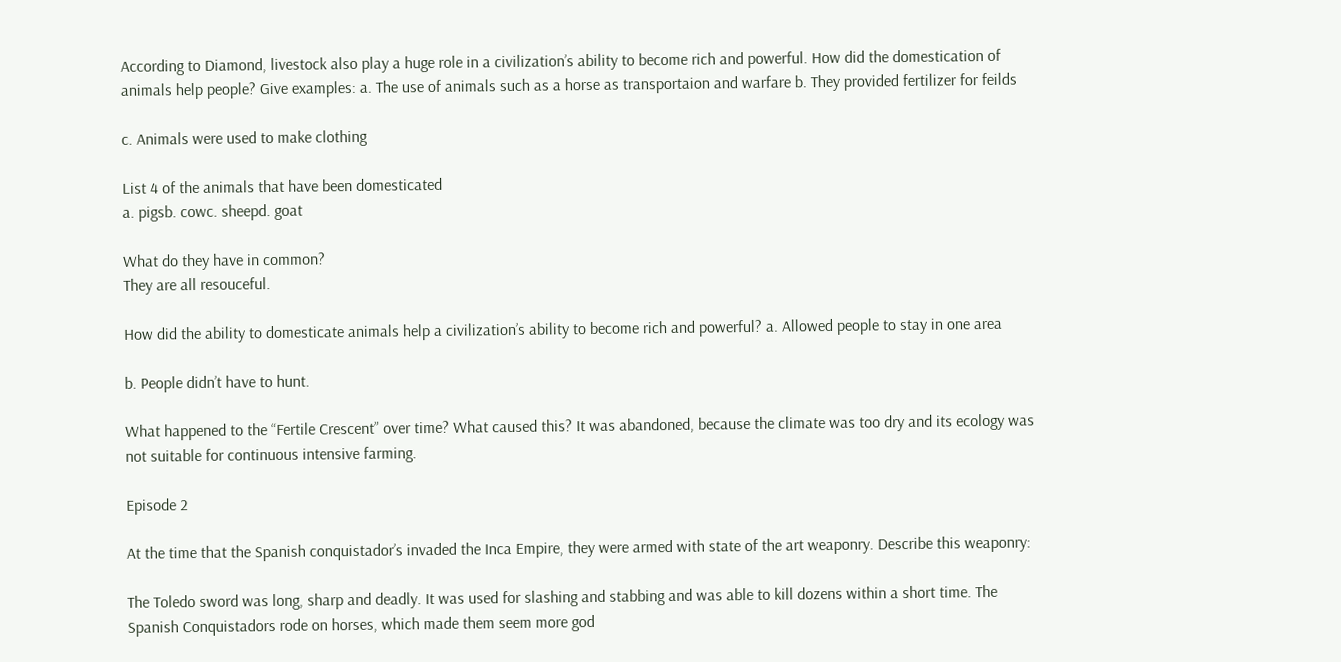According to Diamond, livestock also play a huge role in a civilization’s ability to become rich and powerful. How did the domestication of animals help people? Give examples: a. The use of animals such as a horse as transportaion and warfare b. They provided fertilizer for feilds

c. Animals were used to make clothing

List 4 of the animals that have been domesticated
a. pigsb. cowc. sheepd. goat

What do they have in common?
They are all resouceful.

How did the ability to domesticate animals help a civilization’s ability to become rich and powerful? a. Allowed people to stay in one area

b. People didn’t have to hunt.

What happened to the “Fertile Crescent” over time? What caused this? It was abandoned, because the climate was too dry and its ecology was not suitable for continuous intensive farming.

Episode 2

At the time that the Spanish conquistador’s invaded the Inca Empire, they were armed with state of the art weaponry. Describe this weaponry:

The Toledo sword was long, sharp and deadly. It was used for slashing and stabbing and was able to kill dozens within a short time. The Spanish Conquistadors rode on horses, which made them seem more god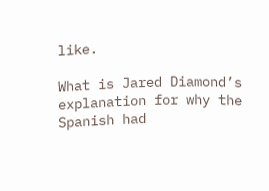like.

What is Jared Diamond’s explanation for why the Spanish had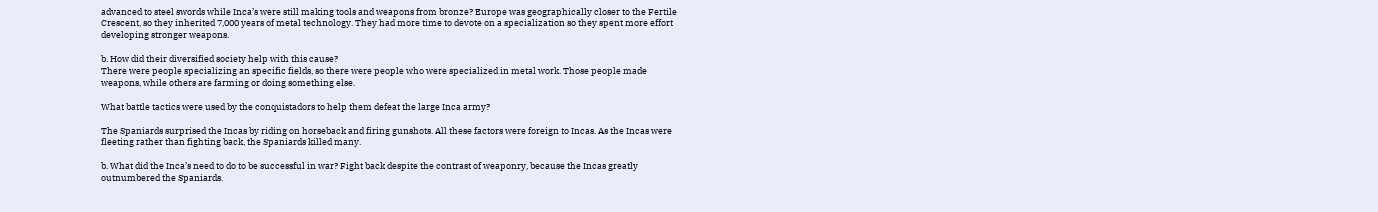advanced to steel swords while Inca’s were still making tools and weapons from bronze? Europe was geographically closer to the Fertile Crescent, so they inherited 7,000 years of metal technology. They had more time to devote on a specialization so they spent more effort developing stronger weapons.

b. How did their diversified society help with this cause?
There were people specializing an specific fields, so there were people who were specialized in metal work. Those people made weapons, while others are farming or doing something else.

What battle tactics were used by the conquistadors to help them defeat the large Inca army?

The Spaniards surprised the Incas by riding on horseback and firing gunshots. All these factors were foreign to Incas. As the Incas were fleeting rather than fighting back, the Spaniards killed many.

b. What did the Inca’s need to do to be successful in war? Fight back despite the contrast of weaponry, because the Incas greatly outnumbered the Spaniards.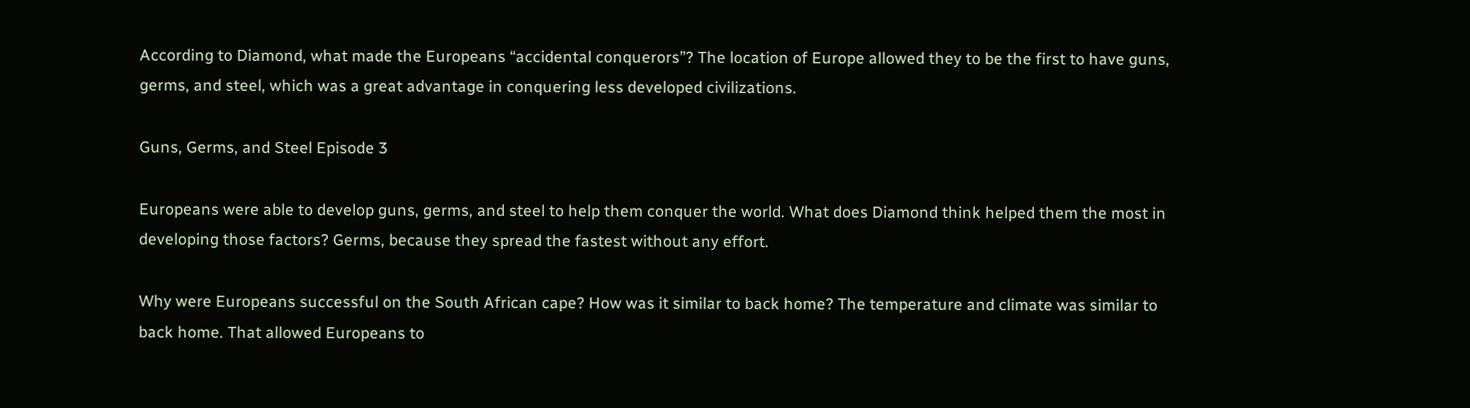According to Diamond, what made the Europeans “accidental conquerors”? The location of Europe allowed they to be the first to have guns, germs, and steel, which was a great advantage in conquering less developed civilizations.

Guns, Germs, and Steel Episode 3

Europeans were able to develop guns, germs, and steel to help them conquer the world. What does Diamond think helped them the most in developing those factors? Germs, because they spread the fastest without any effort.

Why were Europeans successful on the South African cape? How was it similar to back home? The temperature and climate was similar to back home. That allowed Europeans to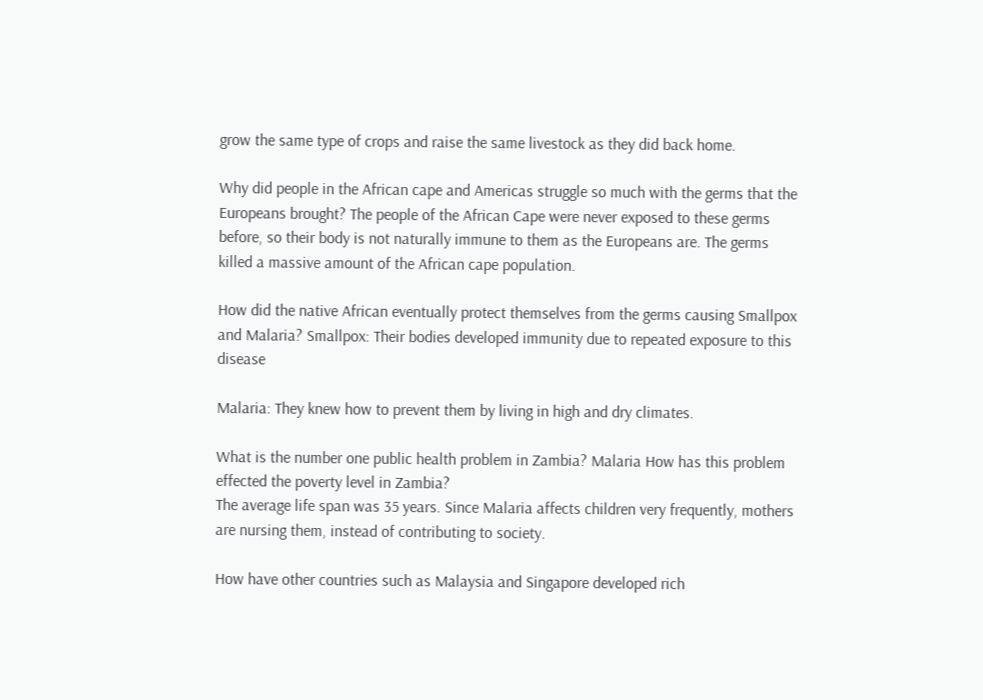grow the same type of crops and raise the same livestock as they did back home.

Why did people in the African cape and Americas struggle so much with the germs that the Europeans brought? The people of the African Cape were never exposed to these germs before, so their body is not naturally immune to them as the Europeans are. The germs killed a massive amount of the African cape population.

How did the native African eventually protect themselves from the germs causing Smallpox and Malaria? Smallpox: Their bodies developed immunity due to repeated exposure to this disease

Malaria: They knew how to prevent them by living in high and dry climates.

What is the number one public health problem in Zambia? Malaria How has this problem effected the poverty level in Zambia?
The average life span was 35 years. Since Malaria affects children very frequently, mothers are nursing them, instead of contributing to society.

How have other countries such as Malaysia and Singapore developed rich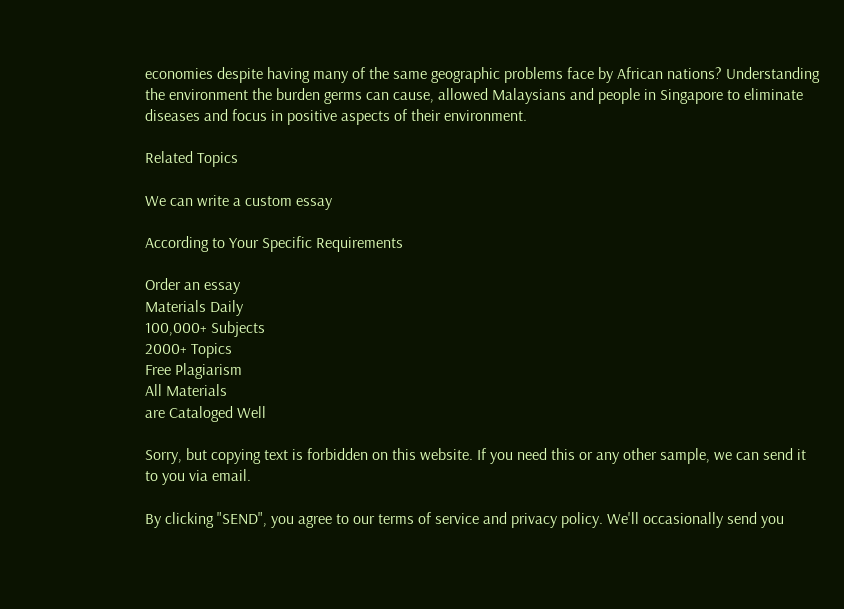economies despite having many of the same geographic problems face by African nations? Understanding the environment the burden germs can cause, allowed Malaysians and people in Singapore to eliminate diseases and focus in positive aspects of their environment.

Related Topics

We can write a custom essay

According to Your Specific Requirements

Order an essay
Materials Daily
100,000+ Subjects
2000+ Topics
Free Plagiarism
All Materials
are Cataloged Well

Sorry, but copying text is forbidden on this website. If you need this or any other sample, we can send it to you via email.

By clicking "SEND", you agree to our terms of service and privacy policy. We'll occasionally send you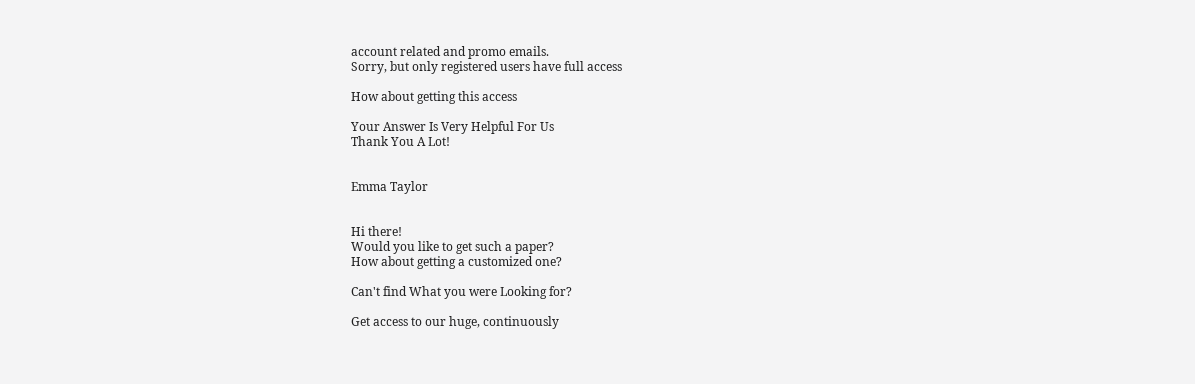account related and promo emails.
Sorry, but only registered users have full access

How about getting this access

Your Answer Is Very Helpful For Us
Thank You A Lot!


Emma Taylor


Hi there!
Would you like to get such a paper?
How about getting a customized one?

Can't find What you were Looking for?

Get access to our huge, continuously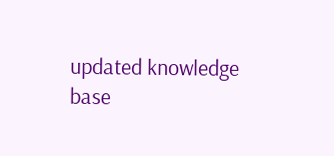updated knowledge base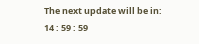The next update will be in:
14 : 59 : 59